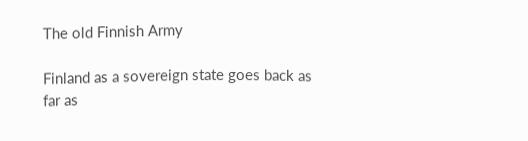The old Finnish Army

Finland as a sovereign state goes back as far as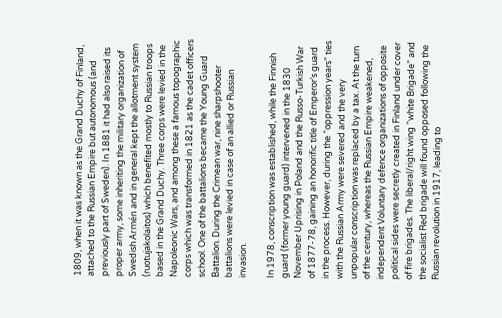1809, when it was known as the Grand Duchy of Finland, attached to the Russian Empire but autonomous (and previously part of Sweden). In 1881 it had also raised its proper army, some inheriting the military organization of Swedish Armén and in general kept the allotment system (ruotujakolaitos) which benefited mostly to Russian troops based in the Grand Duchy. Three corps were levied in the Napoleonic Wars, and among these a famous topographic corps which was transformed in 1821 as the cadet officers school. One of the battalions became the Young Guard Battalion. During the Crimean war, nine sharpshooter battalions were levied in case of an allied or Russian invasion.

In 1978, conscription was established, while the Finnish guard (former young guard) intervened in the 1830 November Uprising in Poland and the Russo-Turkish War of 1877-78, gaining an honorific title of Emperor’s guard in the process. However, during the “oppression years” ties with the Russian Army were severed and the very unpopular conscription was replaced by a tax. At the turn of the century, whereas the Russian Empire weakened, independent Voluntary defence organizations of opposite political sides were secretly created in Finland under cover of fire brigades. The liberal/right wing “white Brigade” and the socialist Red brigade will found opposed following the Russian revolution in 1917, leading to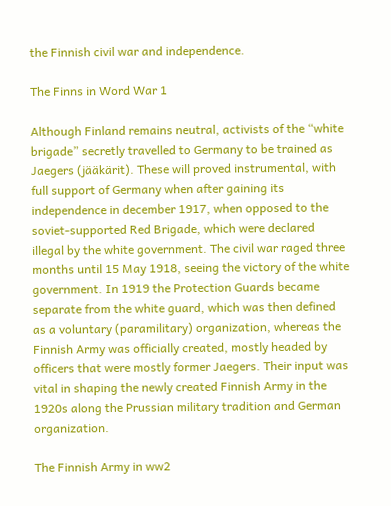the Finnish civil war and independence.

The Finns in Word War 1

Although Finland remains neutral, activists of the “white brigade” secretly travelled to Germany to be trained as Jaegers (jääkärit). These will proved instrumental, with full support of Germany when after gaining its independence in december 1917, when opposed to the soviet-supported Red Brigade, which were declared illegal by the white government. The civil war raged three months until 15 May 1918, seeing the victory of the white government. In 1919 the Protection Guards became separate from the white guard, which was then defined as a voluntary (paramilitary) organization, whereas the Finnish Army was officially created, mostly headed by officers that were mostly former Jaegers. Their input was vital in shaping the newly created Finnish Army in the 1920s along the Prussian military tradition and German organization.

The Finnish Army in ww2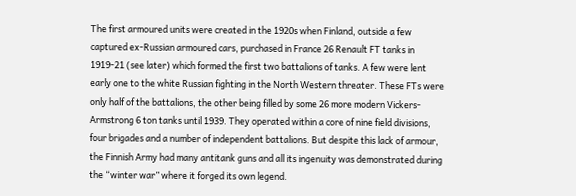The first armoured units were created in the 1920s when Finland, outside a few captured ex-Russian armoured cars, purchased in France 26 Renault FT tanks in 1919-21 (see later) which formed the first two battalions of tanks. A few were lent early one to the white Russian fighting in the North Western threater. These FTs were only half of the battalions, the other being filled by some 26 more modern Vickers-Armstrong 6 ton tanks until 1939. They operated within a core of nine field divisions, four brigades and a number of independent battalions. But despite this lack of armour, the Finnish Army had many antitank guns and all its ingenuity was demonstrated during the “winter war” where it forged its own legend.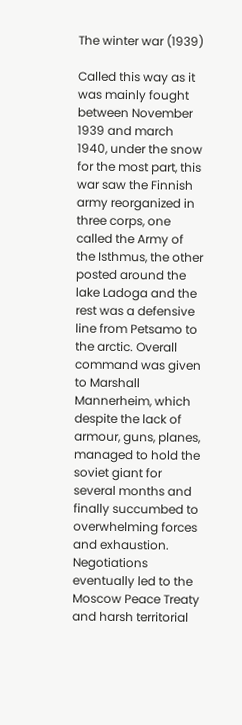The winter war (1939)

Called this way as it was mainly fought between November 1939 and march 1940, under the snow for the most part, this war saw the Finnish army reorganized in three corps, one called the Army of the Isthmus, the other posted around the lake Ladoga and the rest was a defensive line from Petsamo to the arctic. Overall command was given to Marshall Mannerheim, which despite the lack of armour, guns, planes, managed to hold the soviet giant for several months and finally succumbed to overwhelming forces and exhaustion. Negotiations eventually led to the Moscow Peace Treaty and harsh territorial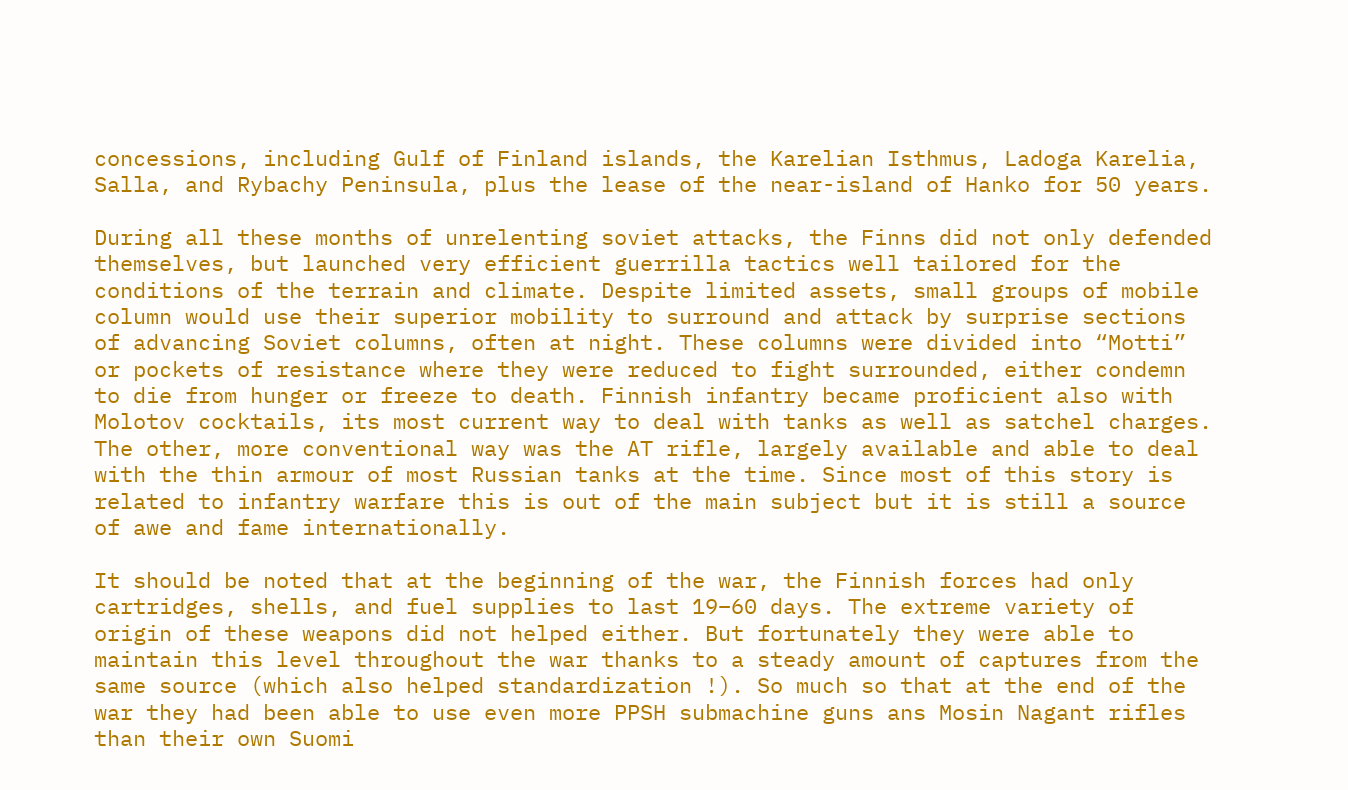concessions, including Gulf of Finland islands, the Karelian Isthmus, Ladoga Karelia, Salla, and Rybachy Peninsula, plus the lease of the near-island of Hanko for 50 years.

During all these months of unrelenting soviet attacks, the Finns did not only defended themselves, but launched very efficient guerrilla tactics well tailored for the conditions of the terrain and climate. Despite limited assets, small groups of mobile column would use their superior mobility to surround and attack by surprise sections of advancing Soviet columns, often at night. These columns were divided into “Motti” or pockets of resistance where they were reduced to fight surrounded, either condemn to die from hunger or freeze to death. Finnish infantry became proficient also with Molotov cocktails, its most current way to deal with tanks as well as satchel charges. The other, more conventional way was the AT rifle, largely available and able to deal with the thin armour of most Russian tanks at the time. Since most of this story is related to infantry warfare this is out of the main subject but it is still a source of awe and fame internationally.

It should be noted that at the beginning of the war, the Finnish forces had only cartridges, shells, and fuel supplies to last 19–60 days. The extreme variety of origin of these weapons did not helped either. But fortunately they were able to maintain this level throughout the war thanks to a steady amount of captures from the same source (which also helped standardization !). So much so that at the end of the war they had been able to use even more PPSH submachine guns ans Mosin Nagant rifles than their own Suomi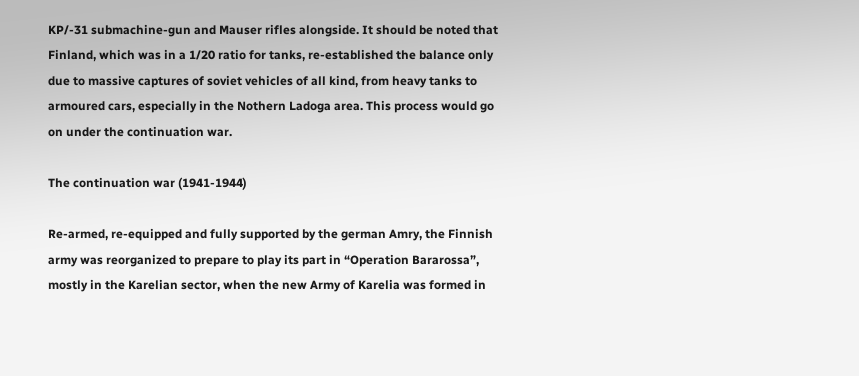KP/-31 submachine-gun and Mauser rifles alongside. It should be noted that Finland, which was in a 1/20 ratio for tanks, re-established the balance only due to massive captures of soviet vehicles of all kind, from heavy tanks to armoured cars, especially in the Nothern Ladoga area. This process would go on under the continuation war.

The continuation war (1941-1944)

Re-armed, re-equipped and fully supported by the german Amry, the Finnish army was reorganized to prepare to play its part in “Operation Bararossa”, mostly in the Karelian sector, when the new Army of Karelia was formed in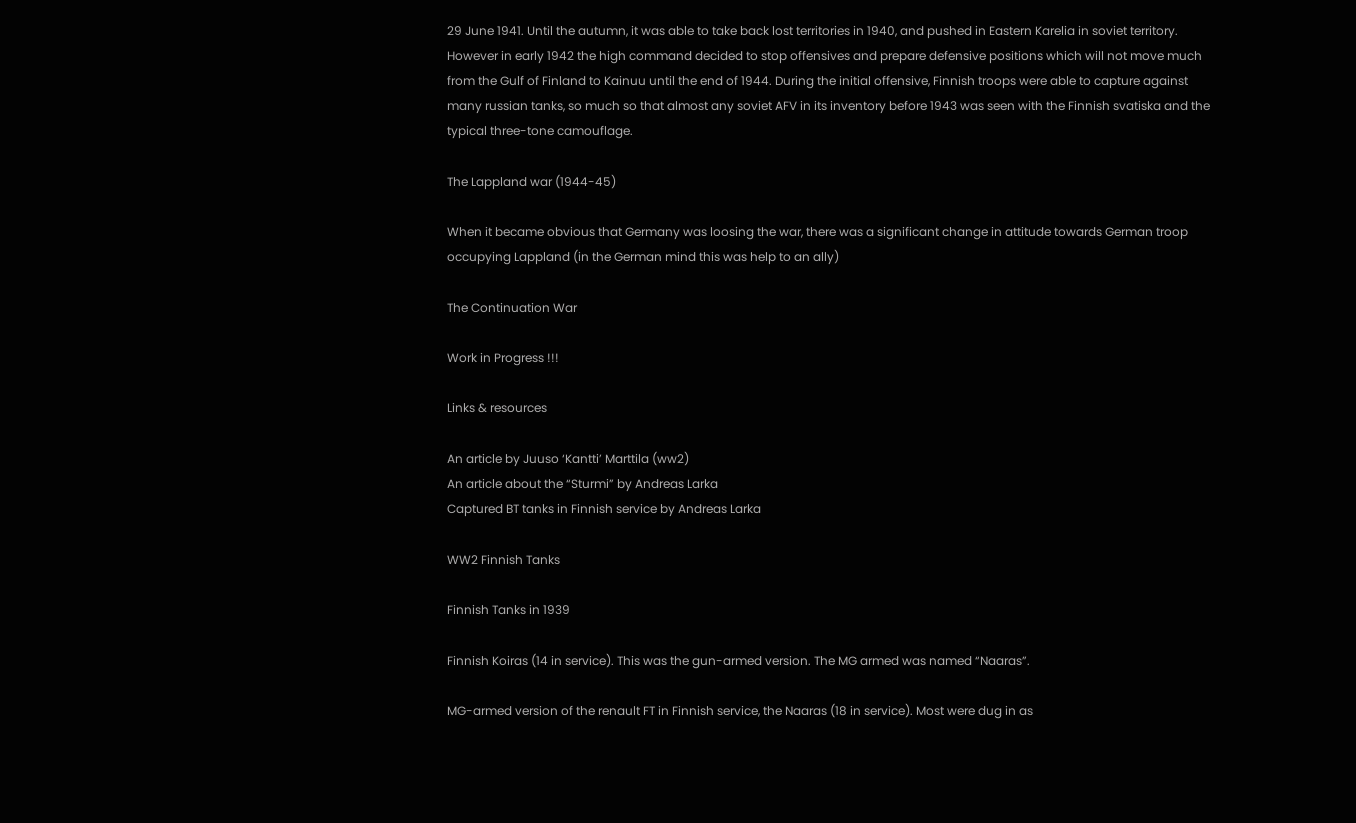29 June 1941. Until the autumn, it was able to take back lost territories in 1940, and pushed in Eastern Karelia in soviet territory. However in early 1942 the high command decided to stop offensives and prepare defensive positions which will not move much from the Gulf of Finland to Kainuu until the end of 1944. During the initial offensive, Finnish troops were able to capture against many russian tanks, so much so that almost any soviet AFV in its inventory before 1943 was seen with the Finnish svatiska and the typical three-tone camouflage.

The Lappland war (1944-45)

When it became obvious that Germany was loosing the war, there was a significant change in attitude towards German troop occupying Lappland (in the German mind this was help to an ally)

The Continuation War

Work in Progress !!!

Links & resources

An article by Juuso ‘Kantti’ Marttila (ww2)
An article about the “Sturmi” by Andreas Larka
Captured BT tanks in Finnish service by Andreas Larka

WW2 Finnish Tanks

Finnish Tanks in 1939

Finnish Koiras (14 in service). This was the gun-armed version. The MG armed was named “Naaras”.

MG-armed version of the renault FT in Finnish service, the Naaras (18 in service). Most were dug in as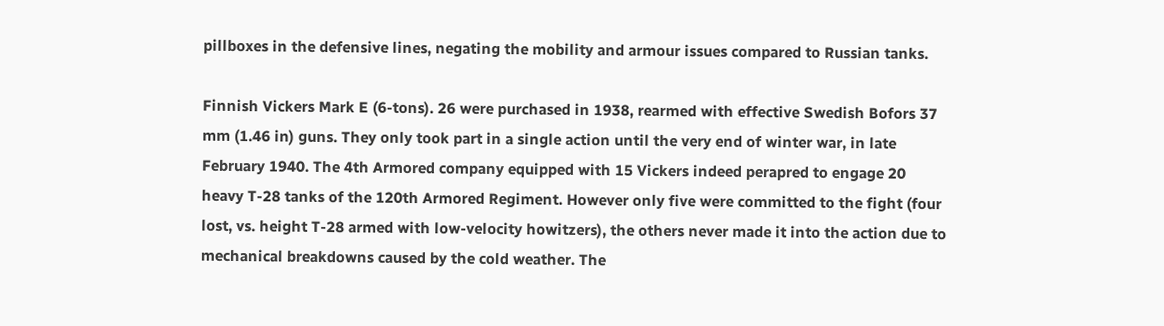pillboxes in the defensive lines, negating the mobility and armour issues compared to Russian tanks.

Finnish Vickers Mark E (6-tons). 26 were purchased in 1938, rearmed with effective Swedish Bofors 37 mm (1.46 in) guns. They only took part in a single action until the very end of winter war, in late February 1940. The 4th Armored company equipped with 15 Vickers indeed perapred to engage 20 heavy T-28 tanks of the 120th Armored Regiment. However only five were committed to the fight (four lost, vs. height T-28 armed with low-velocity howitzers), the others never made it into the action due to mechanical breakdowns caused by the cold weather. The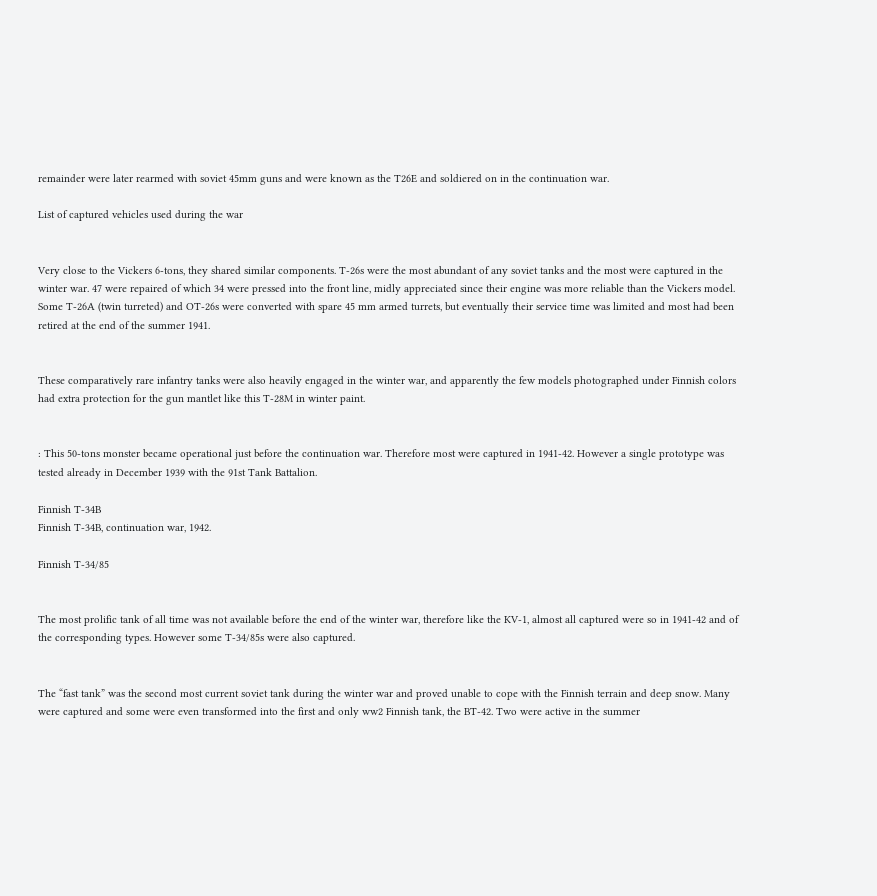remainder were later rearmed with soviet 45mm guns and were known as the T26E and soldiered on in the continuation war.

List of captured vehicles used during the war


Very close to the Vickers 6-tons, they shared similar components. T-26s were the most abundant of any soviet tanks and the most were captured in the winter war. 47 were repaired of which 34 were pressed into the front line, midly appreciated since their engine was more reliable than the Vickers model. Some T-26A (twin turreted) and OT-26s were converted with spare 45 mm armed turrets, but eventually their service time was limited and most had been retired at the end of the summer 1941.


These comparatively rare infantry tanks were also heavily engaged in the winter war, and apparently the few models photographed under Finnish colors had extra protection for the gun mantlet like this T-28M in winter paint.


: This 50-tons monster became operational just before the continuation war. Therefore most were captured in 1941-42. However a single prototype was tested already in December 1939 with the 91st Tank Battalion.

Finnish T-34B
Finnish T-34B, continuation war, 1942.

Finnish T-34/85


The most prolific tank of all time was not available before the end of the winter war, therefore like the KV-1, almost all captured were so in 1941-42 and of the corresponding types. However some T-34/85s were also captured.


The “fast tank” was the second most current soviet tank during the winter war and proved unable to cope with the Finnish terrain and deep snow. Many were captured and some were even transformed into the first and only ww2 Finnish tank, the BT-42. Two were active in the summer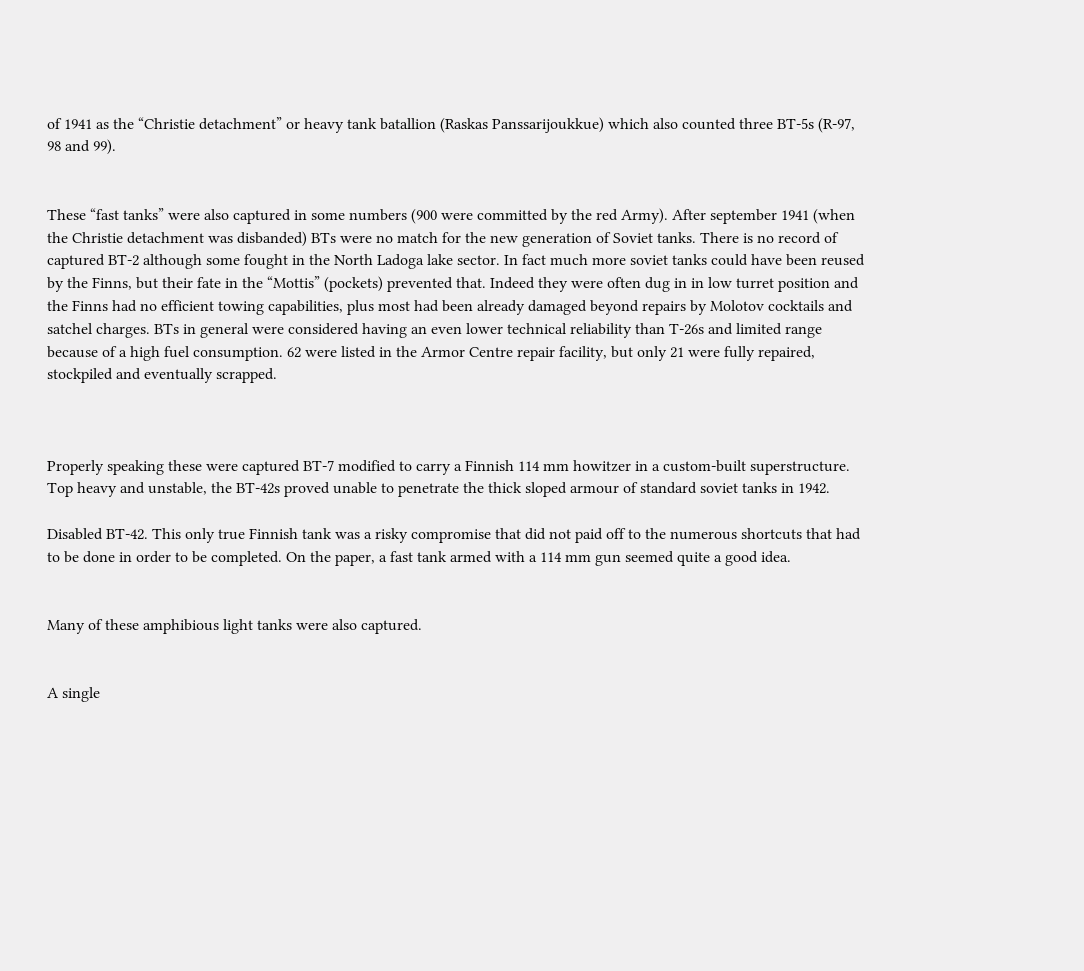of 1941 as the “Christie detachment” or heavy tank batallion (Raskas Panssarijoukkue) which also counted three BT-5s (R-97, 98 and 99).


These “fast tanks” were also captured in some numbers (900 were committed by the red Army). After september 1941 (when the Christie detachment was disbanded) BTs were no match for the new generation of Soviet tanks. There is no record of captured BT-2 although some fought in the North Ladoga lake sector. In fact much more soviet tanks could have been reused by the Finns, but their fate in the “Mottis” (pockets) prevented that. Indeed they were often dug in in low turret position and the Finns had no efficient towing capabilities, plus most had been already damaged beyond repairs by Molotov cocktails and satchel charges. BTs in general were considered having an even lower technical reliability than T-26s and limited range because of a high fuel consumption. 62 were listed in the Armor Centre repair facility, but only 21 were fully repaired, stockpiled and eventually scrapped.



Properly speaking these were captured BT-7 modified to carry a Finnish 114 mm howitzer in a custom-built superstructure. Top heavy and unstable, the BT-42s proved unable to penetrate the thick sloped armour of standard soviet tanks in 1942.

Disabled BT-42. This only true Finnish tank was a risky compromise that did not paid off to the numerous shortcuts that had to be done in order to be completed. On the paper, a fast tank armed with a 114 mm gun seemed quite a good idea.


Many of these amphibious light tanks were also captured.


A single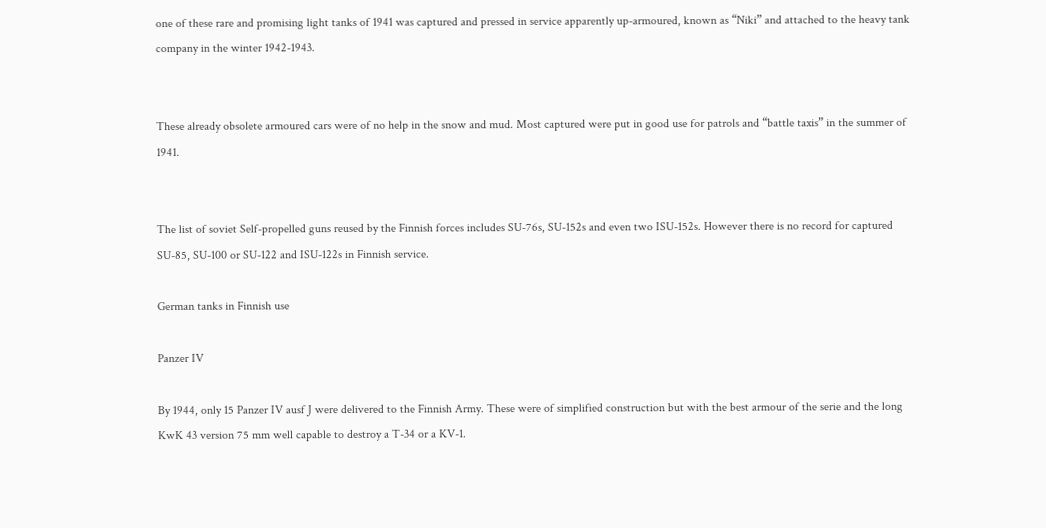one of these rare and promising light tanks of 1941 was captured and pressed in service apparently up-armoured, known as “Niki” and attached to the heavy tank company in the winter 1942-1943.


These already obsolete armoured cars were of no help in the snow and mud. Most captured were put in good use for patrols and “battle taxis” in the summer of 1941.


The list of soviet Self-propelled guns reused by the Finnish forces includes SU-76s, SU-152s and even two ISU-152s. However there is no record for captured SU-85, SU-100 or SU-122 and ISU-122s in Finnish service.

German tanks in Finnish use

Panzer IV

By 1944, only 15 Panzer IV ausf J were delivered to the Finnish Army. These were of simplified construction but with the best armour of the serie and the long KwK 43 version 75 mm well capable to destroy a T-34 or a KV-1.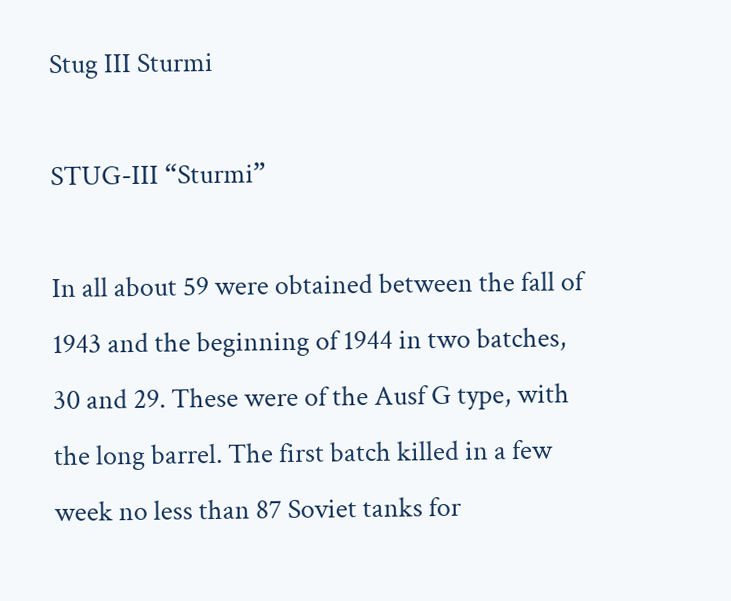Stug III Sturmi

STUG-III “Sturmi”

In all about 59 were obtained between the fall of 1943 and the beginning of 1944 in two batches, 30 and 29. These were of the Ausf G type, with the long barrel. The first batch killed in a few week no less than 87 Soviet tanks for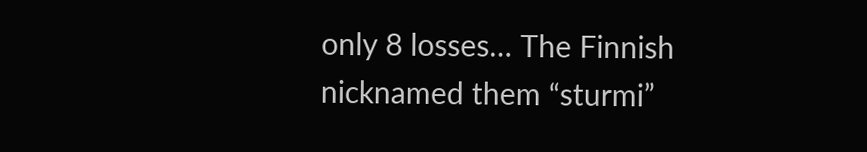only 8 losses… The Finnish nicknamed them “sturmi”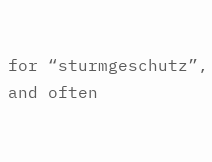for “sturmgeschutz”, and often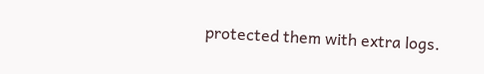protected them with extra logs.